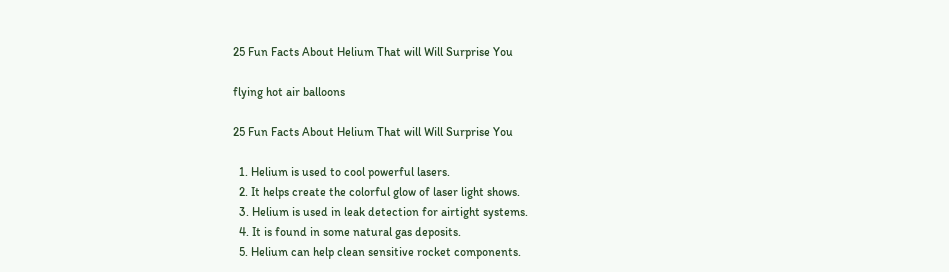25 Fun Facts About Helium That will Will Surprise You

flying hot air balloons

25 Fun Facts About Helium That will Will Surprise You

  1. Helium is used to cool powerful lasers.
  2. It helps create the colorful glow of laser light shows.
  3. Helium is used in leak detection for airtight systems.
  4. It is found in some natural gas deposits.
  5. Helium can help clean sensitive rocket components.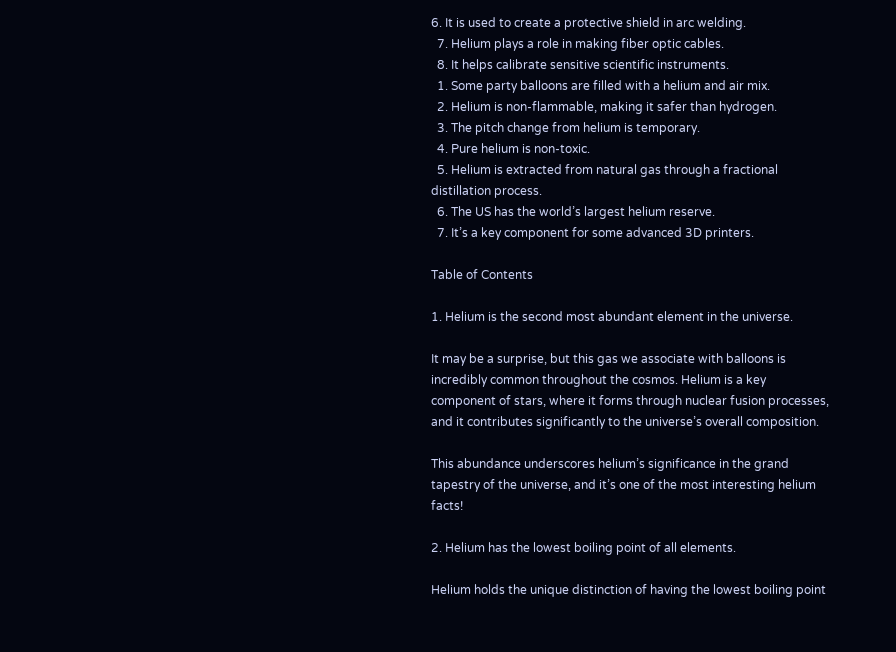6. It is used to create a protective shield in arc welding.
  7. Helium plays a role in making fiber optic cables.
  8. It helps calibrate sensitive scientific instruments.
  1. Some party balloons are filled with a helium and air mix.
  2. Helium is non-flammable, making it safer than hydrogen.
  3. The pitch change from helium is temporary.
  4. Pure helium is non-toxic.
  5. Helium is extracted from natural gas through a fractional distillation process.
  6. The US has the world’s largest helium reserve.
  7. It’s a key component for some advanced 3D printers.

Table of Contents

1. Helium is the second most abundant element in the universe.

It may be a surprise, but this gas we associate with balloons is incredibly common throughout the cosmos. Helium is a key component of stars, where it forms through nuclear fusion processes, and it contributes significantly to the universe’s overall composition.

This abundance underscores helium’s significance in the grand tapestry of the universe, and it’s one of the most interesting helium facts!

2. Helium has the lowest boiling point of all elements.

Helium holds the unique distinction of having the lowest boiling point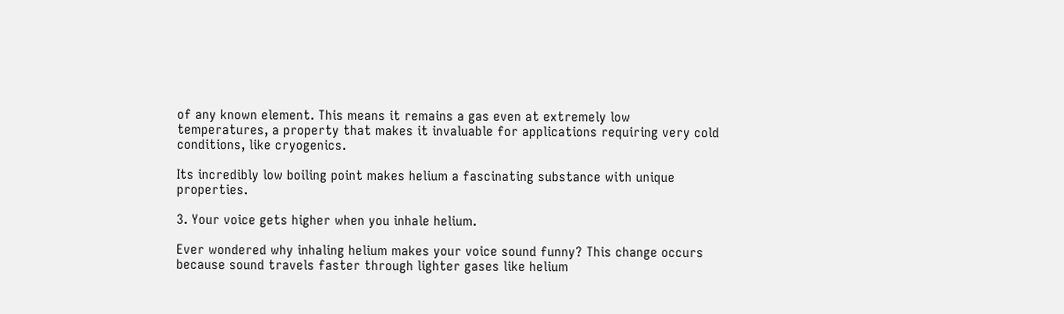of any known element. This means it remains a gas even at extremely low temperatures, a property that makes it invaluable for applications requiring very cold conditions, like cryogenics.

Its incredibly low boiling point makes helium a fascinating substance with unique properties.

3. Your voice gets higher when you inhale helium.

Ever wondered why inhaling helium makes your voice sound funny? This change occurs because sound travels faster through lighter gases like helium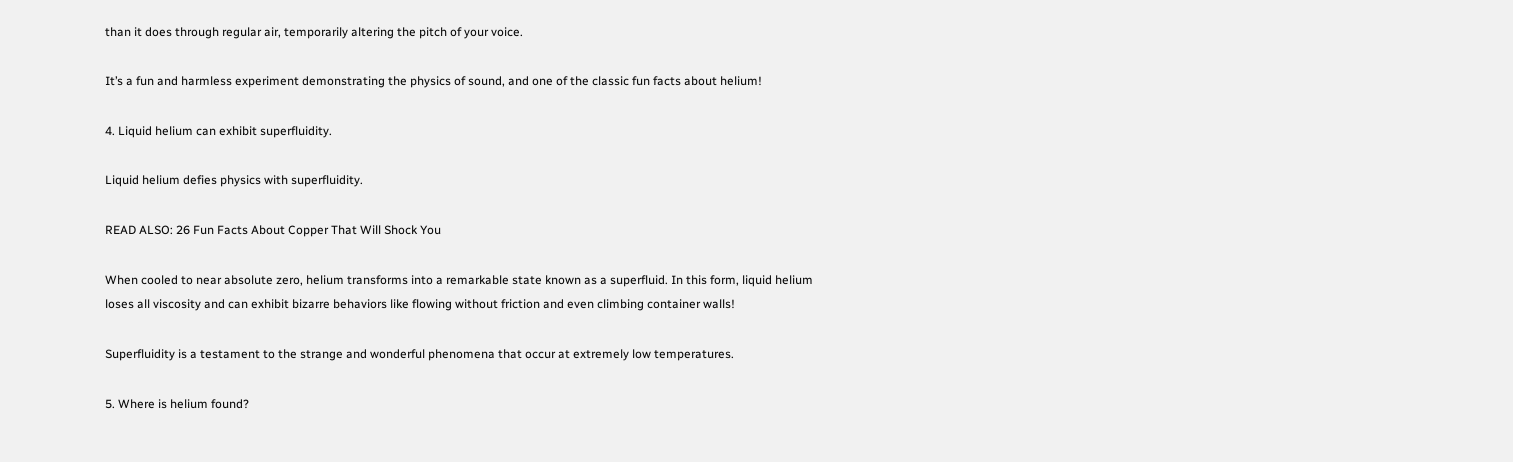than it does through regular air, temporarily altering the pitch of your voice.

It’s a fun and harmless experiment demonstrating the physics of sound, and one of the classic fun facts about helium!

4. Liquid helium can exhibit superfluidity.

Liquid helium defies physics with superfluidity.

READ ALSO: 26 Fun Facts About Copper That Will Shock You

When cooled to near absolute zero, helium transforms into a remarkable state known as a superfluid. In this form, liquid helium loses all viscosity and can exhibit bizarre behaviors like flowing without friction and even climbing container walls!

Superfluidity is a testament to the strange and wonderful phenomena that occur at extremely low temperatures.

5. Where is helium found?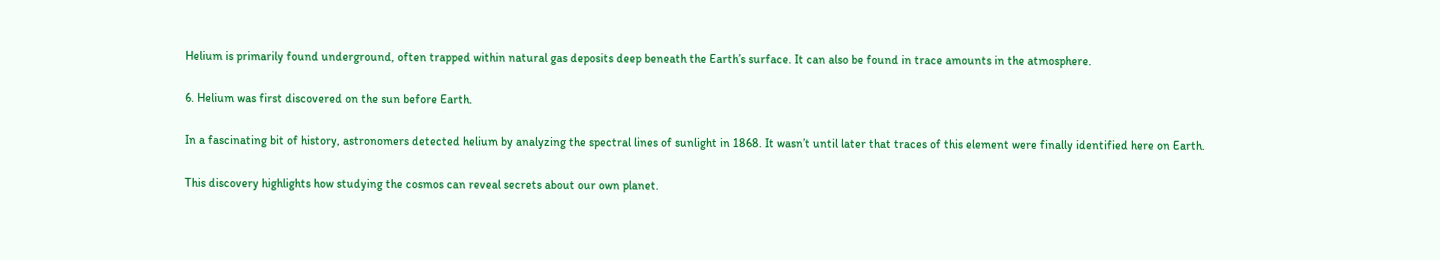Helium is primarily found underground, often trapped within natural gas deposits deep beneath the Earth’s surface. It can also be found in trace amounts in the atmosphere.

6. Helium was first discovered on the sun before Earth.

In a fascinating bit of history, astronomers detected helium by analyzing the spectral lines of sunlight in 1868. It wasn’t until later that traces of this element were finally identified here on Earth.

This discovery highlights how studying the cosmos can reveal secrets about our own planet.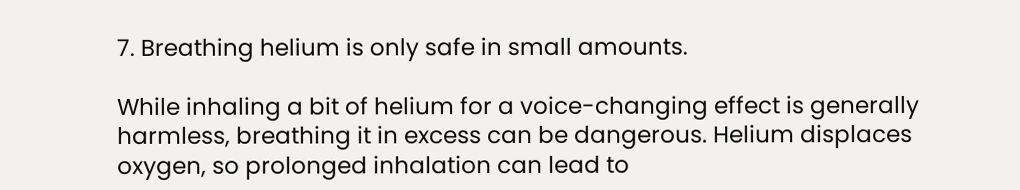7. Breathing helium is only safe in small amounts.

While inhaling a bit of helium for a voice-changing effect is generally harmless, breathing it in excess can be dangerous. Helium displaces oxygen, so prolonged inhalation can lead to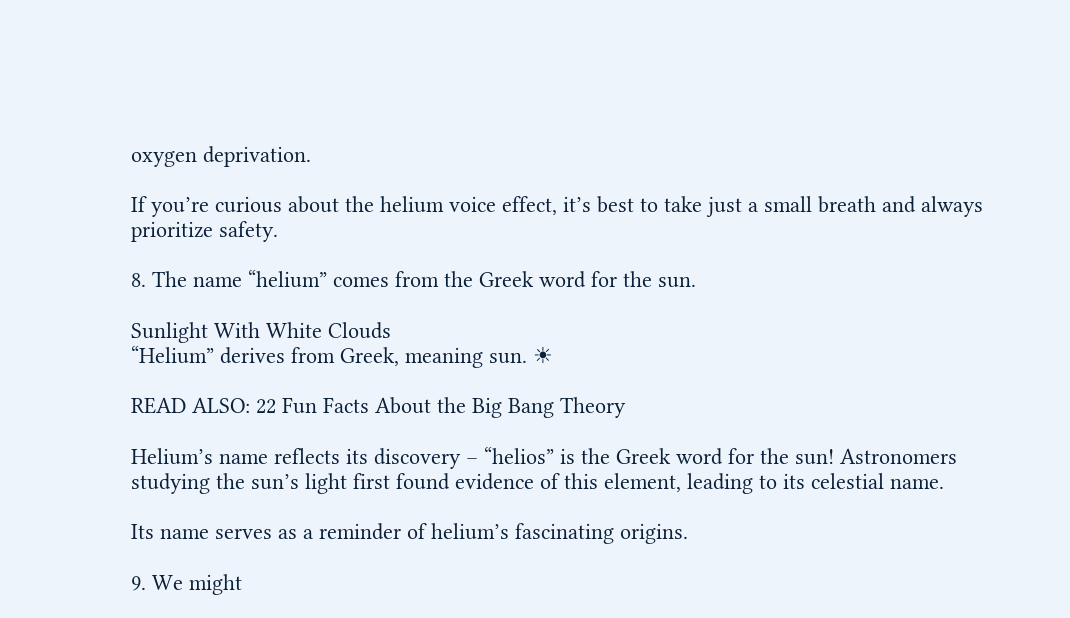oxygen deprivation.

If you’re curious about the helium voice effect, it’s best to take just a small breath and always prioritize safety.

8. The name “helium” comes from the Greek word for the sun.

Sunlight With White Clouds
“Helium” derives from Greek, meaning sun. ☀

READ ALSO: 22 Fun Facts About the Big Bang Theory

Helium’s name reflects its discovery – “helios” is the Greek word for the sun! Astronomers studying the sun’s light first found evidence of this element, leading to its celestial name.

Its name serves as a reminder of helium’s fascinating origins.

9. We might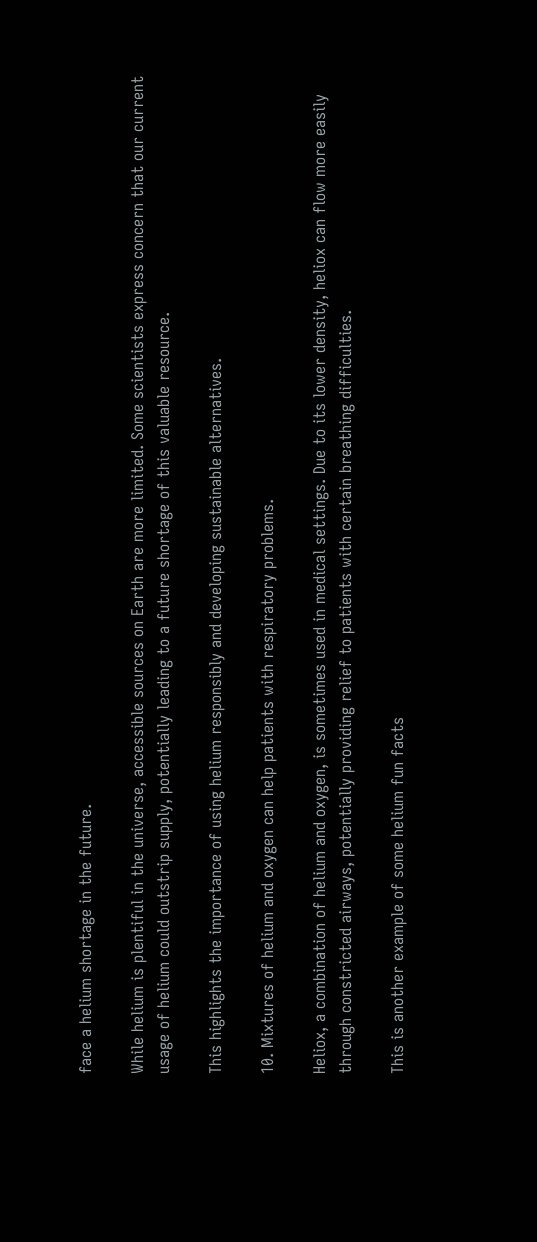face a helium shortage in the future.

While helium is plentiful in the universe, accessible sources on Earth are more limited. Some scientists express concern that our current usage of helium could outstrip supply, potentially leading to a future shortage of this valuable resource.

This highlights the importance of using helium responsibly and developing sustainable alternatives.

10. Mixtures of helium and oxygen can help patients with respiratory problems.

Heliox, a combination of helium and oxygen, is sometimes used in medical settings. Due to its lower density, heliox can flow more easily through constricted airways, potentially providing relief to patients with certain breathing difficulties.

This is another example of some helium fun facts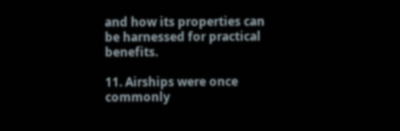and how its properties can be harnessed for practical benefits.

11. Airships were once commonly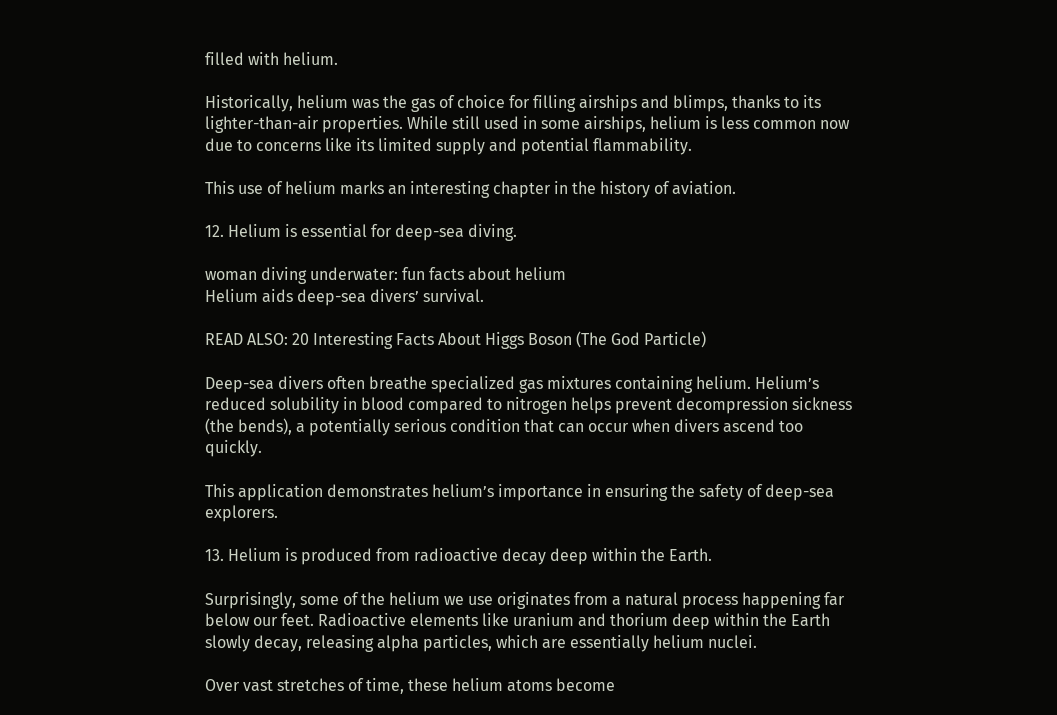filled with helium.

Historically, helium was the gas of choice for filling airships and blimps, thanks to its lighter-than-air properties. While still used in some airships, helium is less common now due to concerns like its limited supply and potential flammability.

This use of helium marks an interesting chapter in the history of aviation.

12. Helium is essential for deep-sea diving.

woman diving underwater: fun facts about helium
Helium aids deep-sea divers’ survival.

READ ALSO: 20 Interesting Facts About Higgs Boson (The God Particle)

Deep-sea divers often breathe specialized gas mixtures containing helium. Helium’s reduced solubility in blood compared to nitrogen helps prevent decompression sickness (the bends), a potentially serious condition that can occur when divers ascend too quickly.

This application demonstrates helium’s importance in ensuring the safety of deep-sea explorers.

13. Helium is produced from radioactive decay deep within the Earth.

Surprisingly, some of the helium we use originates from a natural process happening far below our feet. Radioactive elements like uranium and thorium deep within the Earth slowly decay, releasing alpha particles, which are essentially helium nuclei.

Over vast stretches of time, these helium atoms become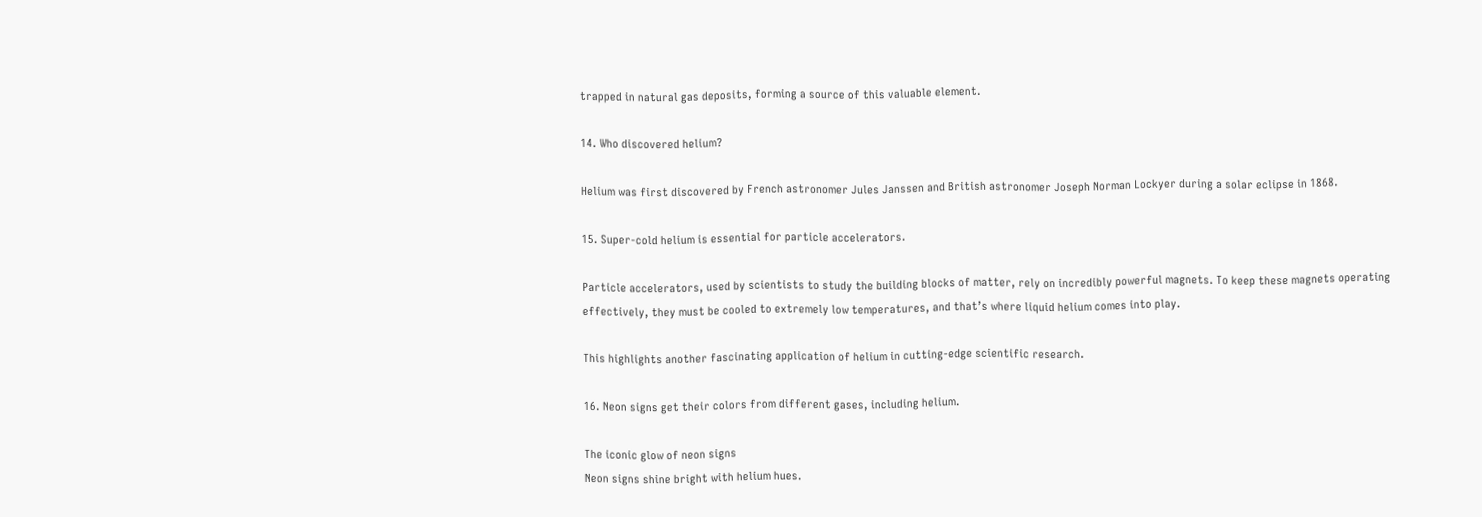trapped in natural gas deposits, forming a source of this valuable element.

14. Who discovered helium?

Helium was first discovered by French astronomer Jules Janssen and British astronomer Joseph Norman Lockyer during a solar eclipse in 1868.

15. Super-cold helium is essential for particle accelerators.

Particle accelerators, used by scientists to study the building blocks of matter, rely on incredibly powerful magnets. To keep these magnets operating effectively, they must be cooled to extremely low temperatures, and that’s where liquid helium comes into play.

This highlights another fascinating application of helium in cutting-edge scientific research.

16. Neon signs get their colors from different gases, including helium.

The iconic glow of neon signs
Neon signs shine bright with helium hues.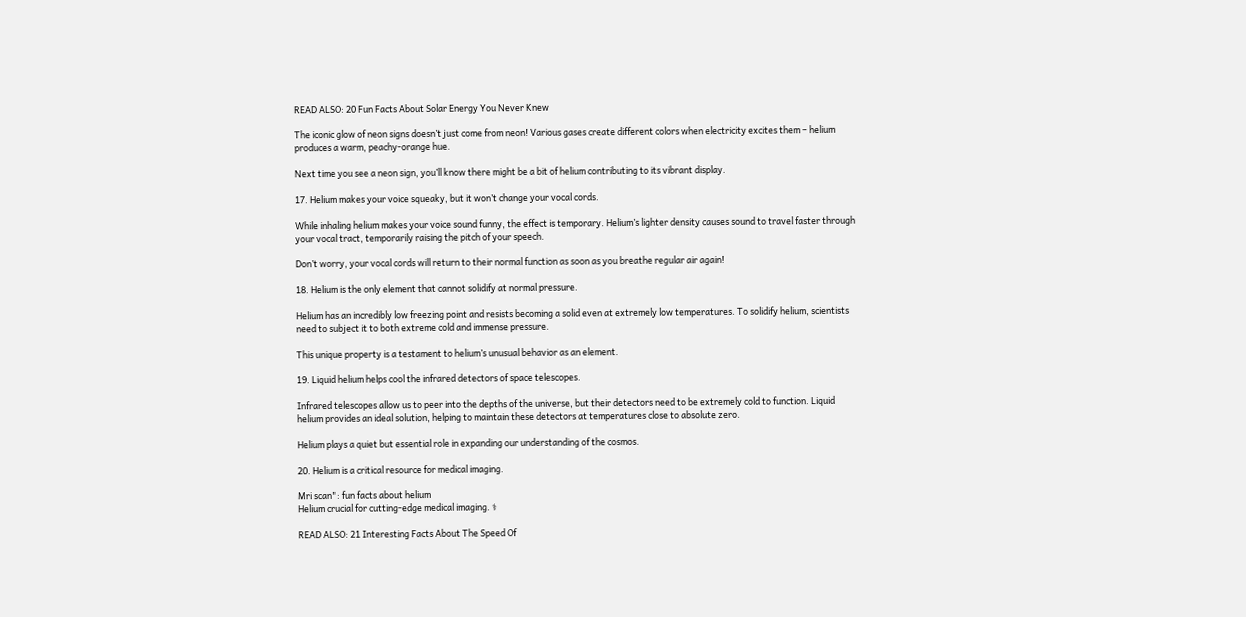READ ALSO: 20 Fun Facts About Solar Energy You Never Knew

The iconic glow of neon signs doesn’t just come from neon! Various gases create different colors when electricity excites them – helium produces a warm, peachy-orange hue.

Next time you see a neon sign, you’ll know there might be a bit of helium contributing to its vibrant display.

17. Helium makes your voice squeaky, but it won’t change your vocal cords.

While inhaling helium makes your voice sound funny, the effect is temporary. Helium’s lighter density causes sound to travel faster through your vocal tract, temporarily raising the pitch of your speech.

Don’t worry, your vocal cords will return to their normal function as soon as you breathe regular air again!

18. Helium is the only element that cannot solidify at normal pressure.

Helium has an incredibly low freezing point and resists becoming a solid even at extremely low temperatures. To solidify helium, scientists need to subject it to both extreme cold and immense pressure.

This unique property is a testament to helium’s unusual behavior as an element.

19. Liquid helium helps cool the infrared detectors of space telescopes.

Infrared telescopes allow us to peer into the depths of the universe, but their detectors need to be extremely cold to function. Liquid helium provides an ideal solution, helping to maintain these detectors at temperatures close to absolute zero.

Helium plays a quiet but essential role in expanding our understanding of the cosmos.

20. Helium is a critical resource for medical imaging.

Mri scan": fun facts about helium
Helium crucial for cutting-edge medical imaging. ⚕

READ ALSO: 21 Interesting Facts About The Speed Of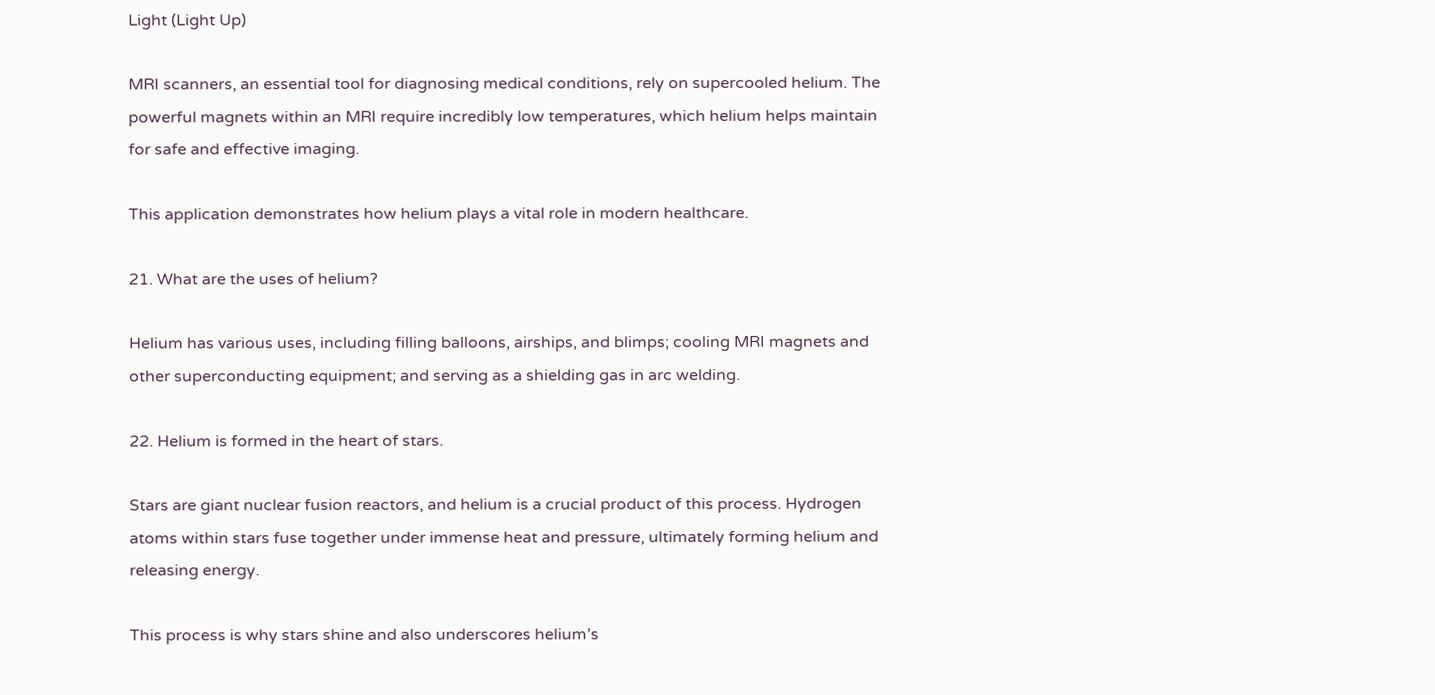Light (Light Up)

MRI scanners, an essential tool for diagnosing medical conditions, rely on supercooled helium. The powerful magnets within an MRI require incredibly low temperatures, which helium helps maintain for safe and effective imaging.

This application demonstrates how helium plays a vital role in modern healthcare.

21. What are the uses of helium?

Helium has various uses, including filling balloons, airships, and blimps; cooling MRI magnets and other superconducting equipment; and serving as a shielding gas in arc welding.

22. Helium is formed in the heart of stars.

Stars are giant nuclear fusion reactors, and helium is a crucial product of this process. Hydrogen atoms within stars fuse together under immense heat and pressure, ultimately forming helium and releasing energy.

This process is why stars shine and also underscores helium’s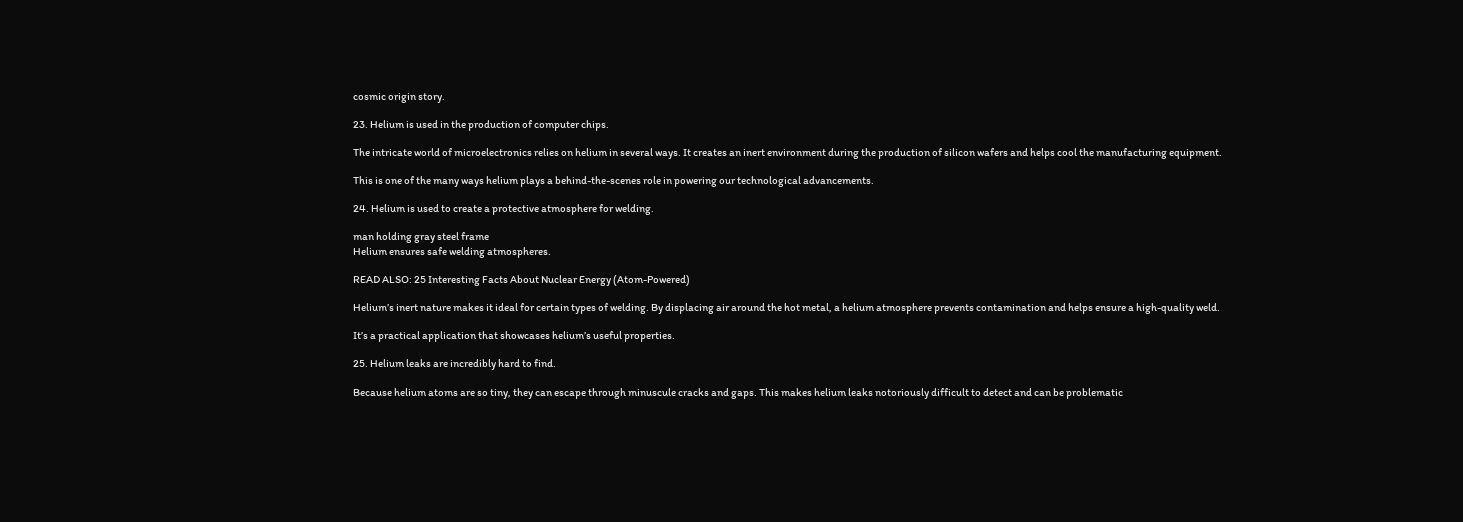cosmic origin story.

23. Helium is used in the production of computer chips.

The intricate world of microelectronics relies on helium in several ways. It creates an inert environment during the production of silicon wafers and helps cool the manufacturing equipment.

This is one of the many ways helium plays a behind-the-scenes role in powering our technological advancements.

24. Helium is used to create a protective atmosphere for welding.

man holding gray steel frame
Helium ensures safe welding atmospheres.

READ ALSO: 25 Interesting Facts About Nuclear Energy (Atom-Powered)

Helium’s inert nature makes it ideal for certain types of welding. By displacing air around the hot metal, a helium atmosphere prevents contamination and helps ensure a high-quality weld.

It’s a practical application that showcases helium’s useful properties.

25. Helium leaks are incredibly hard to find.

Because helium atoms are so tiny, they can escape through minuscule cracks and gaps. This makes helium leaks notoriously difficult to detect and can be problematic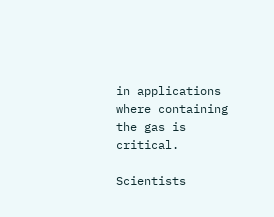in applications where containing the gas is critical.

Scientists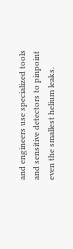and engineers use specialized tools and sensitive detectors to pinpoint even the smallest helium leaks.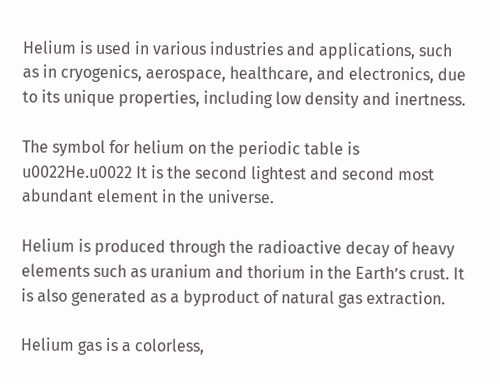Helium is used in various industries and applications, such as in cryogenics, aerospace, healthcare, and electronics, due to its unique properties, including low density and inertness.

The symbol for helium on the periodic table is u0022He.u0022 It is the second lightest and second most abundant element in the universe.

Helium is produced through the radioactive decay of heavy elements such as uranium and thorium in the Earth’s crust. It is also generated as a byproduct of natural gas extraction.

Helium gas is a colorless,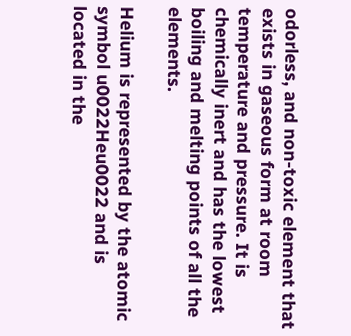odorless, and non-toxic element that exists in gaseous form at room temperature and pressure. It is chemically inert and has the lowest boiling and melting points of all the elements.

Helium is represented by the atomic symbol u0022Heu0022 and is located in the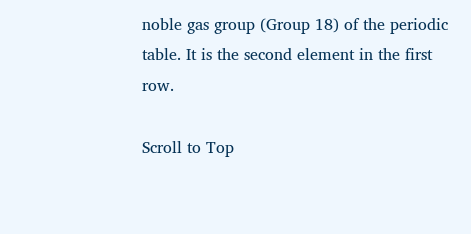noble gas group (Group 18) of the periodic table. It is the second element in the first row.

Scroll to Top